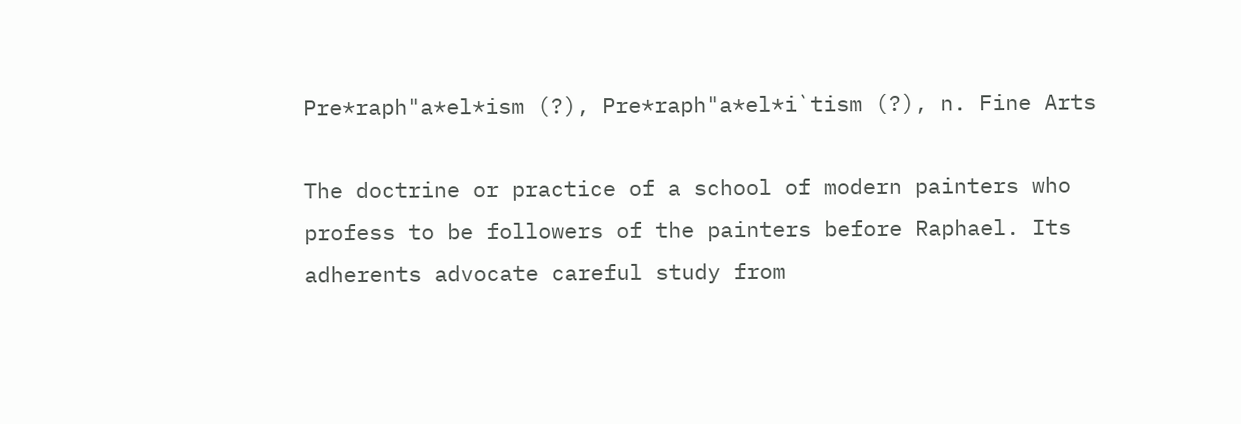Pre*raph"a*el*ism (?), Pre*raph"a*el*i`tism (?), n. Fine Arts

The doctrine or practice of a school of modern painters who profess to be followers of the painters before Raphael. Its adherents advocate careful study from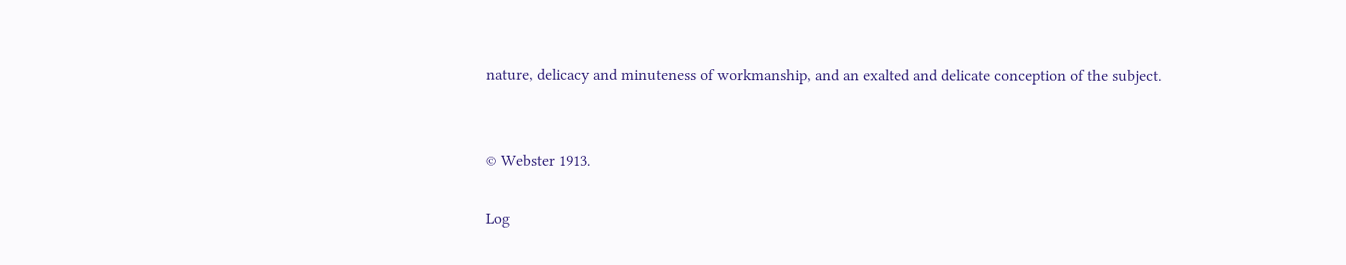nature, delicacy and minuteness of workmanship, and an exalted and delicate conception of the subject.


© Webster 1913.

Log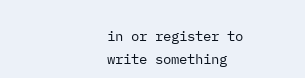in or register to write something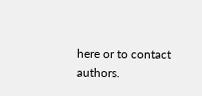here or to contact authors.